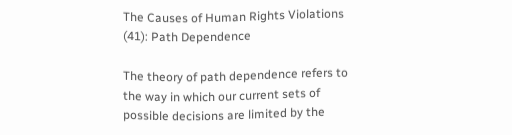The Causes of Human Rights Violations (41): Path Dependence

The theory of path dependence refers to the way in which our current sets of possible decisions are limited by the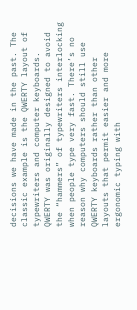decisions we have made in the past. The classic example is the QWERTY layout of typewriters and computer keyboards. QWERTY was originally designed to avoid the “hammers” of typewriters interlocking when people type very fast. There’s no reason why computers should still use QWERTY keyboards rather than other layouts that permit easier and more ergonomic typing with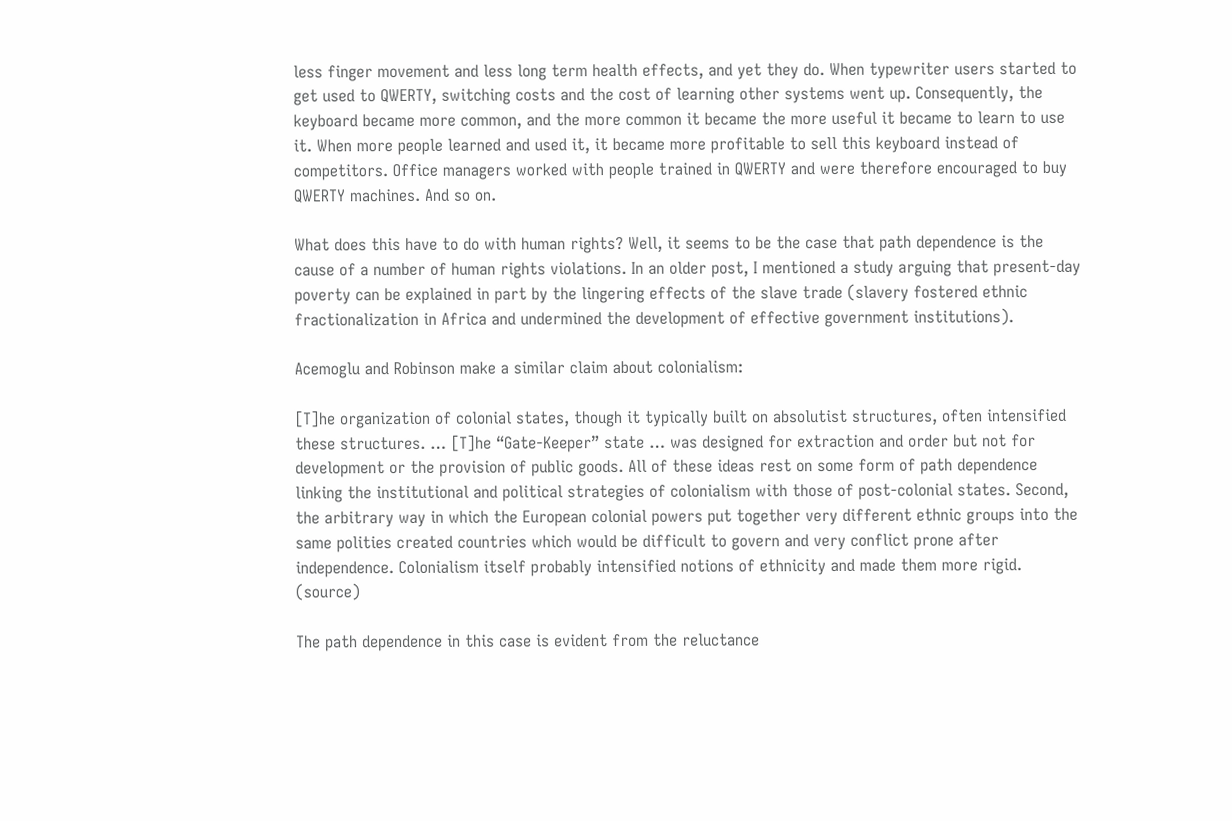less finger movement and less long term health effects, and yet they do. When typewriter users started to get used to QWERTY, switching costs and the cost of learning other systems went up. Consequently, the keyboard became more common, and the more common it became the more useful it became to learn to use it. When more people learned and used it, it became more profitable to sell this keyboard instead of competitors. Office managers worked with people trained in QWERTY and were therefore encouraged to buy QWERTY machines. And so on.

What does this have to do with human rights? Well, it seems to be the case that path dependence is the cause of a number of human rights violations. In an older post, I mentioned a study arguing that present-day poverty can be explained in part by the lingering effects of the slave trade (slavery fostered ethnic fractionalization in Africa and undermined the development of effective government institutions).

Acemoglu and Robinson make a similar claim about colonialism:

[T]he organization of colonial states, though it typically built on absolutist structures, often intensified these structures. … [T]he “Gate-Keeper” state … was designed for extraction and order but not for development or the provision of public goods. All of these ideas rest on some form of path dependence linking the institutional and political strategies of colonialism with those of post-colonial states. Second, the arbitrary way in which the European colonial powers put together very different ethnic groups into the same polities created countries which would be difficult to govern and very conflict prone after independence. Colonialism itself probably intensified notions of ethnicity and made them more rigid. (source)

The path dependence in this case is evident from the reluctance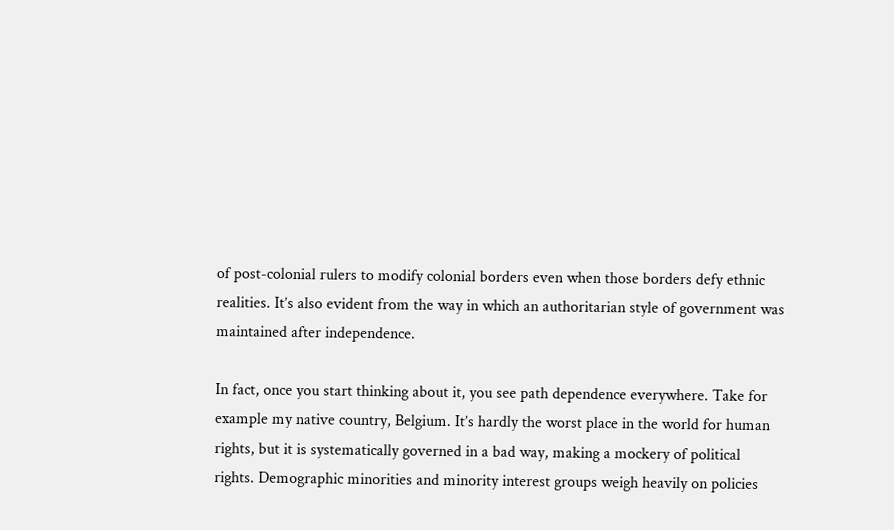of post-colonial rulers to modify colonial borders even when those borders defy ethnic realities. It’s also evident from the way in which an authoritarian style of government was maintained after independence.

In fact, once you start thinking about it, you see path dependence everywhere. Take for example my native country, Belgium. It’s hardly the worst place in the world for human rights, but it is systematically governed in a bad way, making a mockery of political rights. Demographic minorities and minority interest groups weigh heavily on policies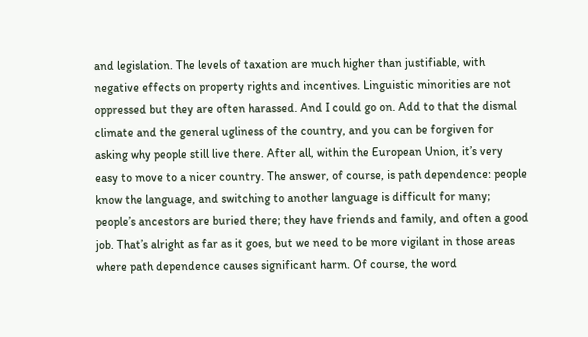and legislation. The levels of taxation are much higher than justifiable, with negative effects on property rights and incentives. Linguistic minorities are not oppressed but they are often harassed. And I could go on. Add to that the dismal climate and the general ugliness of the country, and you can be forgiven for asking why people still live there. After all, within the European Union, it’s very easy to move to a nicer country. The answer, of course, is path dependence: people know the language, and switching to another language is difficult for many; people’s ancestors are buried there; they have friends and family, and often a good job. That’s alright as far as it goes, but we need to be more vigilant in those areas where path dependence causes significant harm. Of course, the word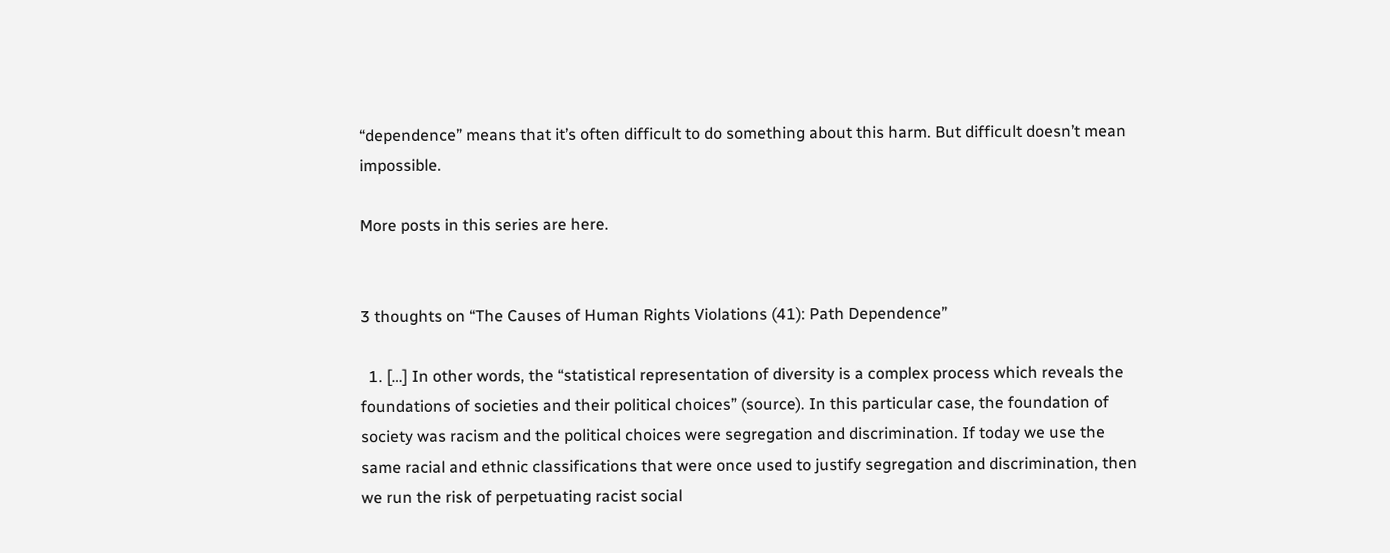“dependence” means that it’s often difficult to do something about this harm. But difficult doesn’t mean impossible.

More posts in this series are here.


3 thoughts on “The Causes of Human Rights Violations (41): Path Dependence”

  1. […] In other words, the “statistical representation of diversity is a complex process which reveals the foundations of societies and their political choices” (source). In this particular case, the foundation of society was racism and the political choices were segregation and discrimination. If today we use the same racial and ethnic classifications that were once used to justify segregation and discrimination, then we run the risk of perpetuating racist social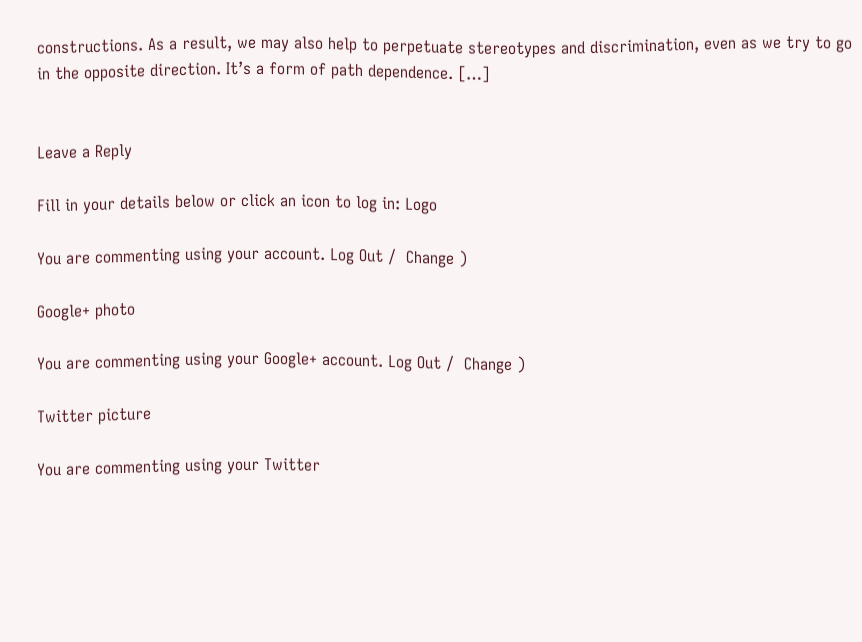constructions. As a result, we may also help to perpetuate stereotypes and discrimination, even as we try to go in the opposite direction. It’s a form of path dependence. […]


Leave a Reply

Fill in your details below or click an icon to log in: Logo

You are commenting using your account. Log Out /  Change )

Google+ photo

You are commenting using your Google+ account. Log Out /  Change )

Twitter picture

You are commenting using your Twitter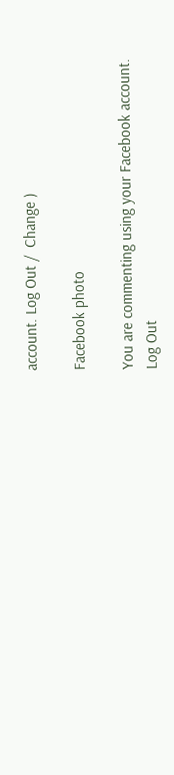account. Log Out /  Change )

Facebook photo

You are commenting using your Facebook account. Log Out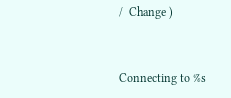/  Change )


Connecting to %s